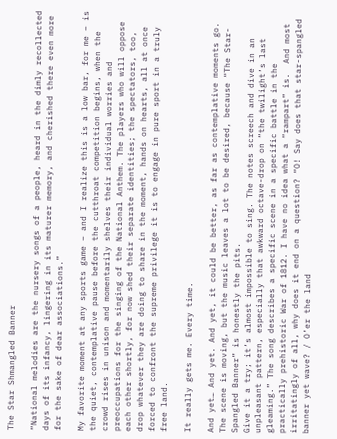The Star Shmangled Banner

“National melodies are the nursery songs of a people, heard in the dimly recollected days of its infancy, lingering in its maturer memory, and cherished there even more for the sake of dear associations.”

My favorite moment at any sports game – and I realize this is a low bar, for me – is the quiet, contemplative pause before the cutthroat competition begins, when the crowd rises in unison and momentarily shelves their individual worries and preoccupations for the singing of the National Anthem. The players who will oppose each other shortly, for now shed their separate identities; the spectators, too, drop whatever they are doing to share in the moment, hands on hearts, all at once forced to confront the supreme privilege it is to engage in pure sport in a truly free land.

It really gets me. Every time.

And yet… And yet. And yet, it could be better, as far as contemplative moments go. The scene is moving, but the music leaves a lot to be desired, because “The Star-Spangled Banner” is honestly the pits.
Give it a try; it’s almost impossible to sing. The notes screech and dive in an unpleasant pattern, especially that awkward octave-drop on “the twilight’s last gleaming.” The song describes a specific scene in a specific battle in the practically prehistoric War of 1812. I have no idea what a “rampart” is.  And most irritatingly of all, why does it end on a question? “O! Say does that star-spangled banner yet wave? / O’er the land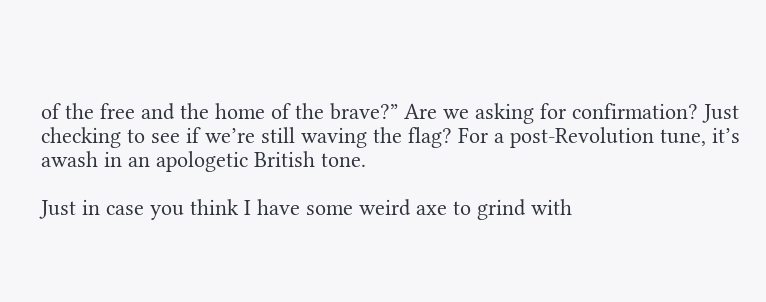of the free and the home of the brave?” Are we asking for confirmation? Just checking to see if we’re still waving the flag? For a post-Revolution tune, it’s awash in an apologetic British tone.

Just in case you think I have some weird axe to grind with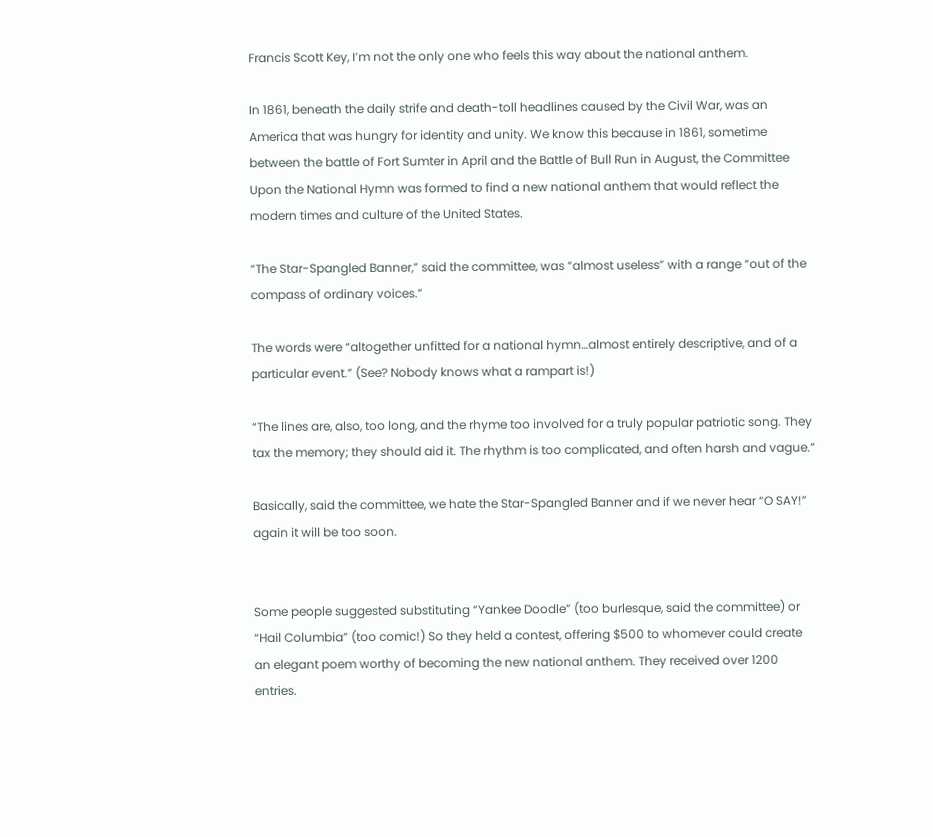Francis Scott Key, I’m not the only one who feels this way about the national anthem.

In 1861, beneath the daily strife and death-toll headlines caused by the Civil War, was an America that was hungry for identity and unity. We know this because in 1861, sometime between the battle of Fort Sumter in April and the Battle of Bull Run in August, the Committee Upon the National Hymn was formed to find a new national anthem that would reflect the modern times and culture of the United States.

“The Star-Spangled Banner,” said the committee, was “almost useless” with a range “out of the compass of ordinary voices.”

The words were “altogether unfitted for a national hymn…almost entirely descriptive, and of a particular event.” (See? Nobody knows what a rampart is!)

“The lines are, also, too long, and the rhyme too involved for a truly popular patriotic song. They tax the memory; they should aid it. The rhythm is too complicated, and often harsh and vague.”

Basically, said the committee, we hate the Star-Spangled Banner and if we never hear “O SAY!” again it will be too soon.


Some people suggested substituting “Yankee Doodle” (too burlesque, said the committee) or “Hail Columbia” (too comic!) So they held a contest, offering $500 to whomever could create an elegant poem worthy of becoming the new national anthem. They received over 1200 entries.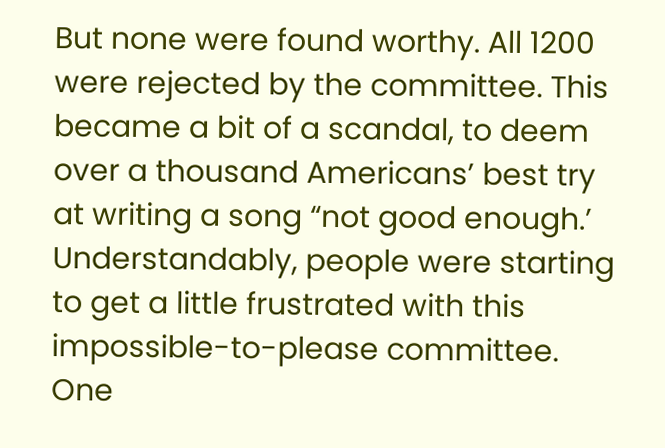But none were found worthy. All 1200 were rejected by the committee. This became a bit of a scandal, to deem over a thousand Americans’ best try at writing a song “not good enough.’ Understandably, people were starting to get a little frustrated with this impossible-to-please committee. One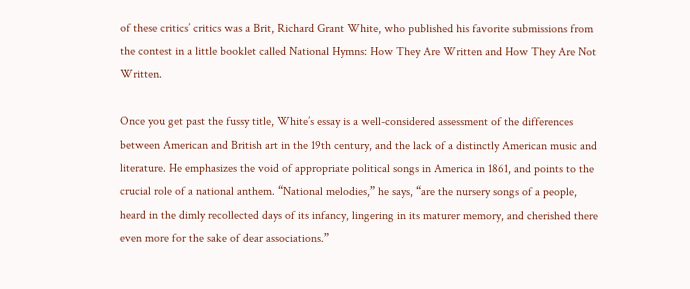of these critics’ critics was a Brit, Richard Grant White, who published his favorite submissions from the contest in a little booklet called National Hymns: How They Are Written and How They Are Not Written.

Once you get past the fussy title, White’s essay is a well-considered assessment of the differences between American and British art in the 19th century, and the lack of a distinctly American music and literature. He emphasizes the void of appropriate political songs in America in 1861, and points to the crucial role of a national anthem. “National melodies,” he says, “are the nursery songs of a people, heard in the dimly recollected days of its infancy, lingering in its maturer memory, and cherished there even more for the sake of dear associations.”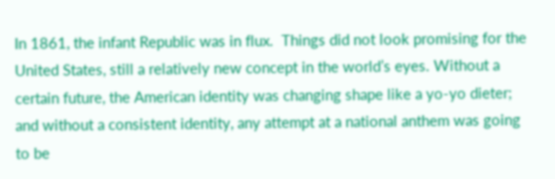In 1861, the infant Republic was in flux.  Things did not look promising for the United States, still a relatively new concept in the world’s eyes. Without a certain future, the American identity was changing shape like a yo-yo dieter; and without a consistent identity, any attempt at a national anthem was going to be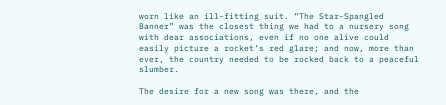worn like an ill-fitting suit. “The Star-Spangled Banner” was the closest thing we had to a nursery song with dear associations, even if no one alive could easily picture a rocket’s red glare; and now, more than ever, the country needed to be rocked back to a peaceful slumber.

The desire for a new song was there, and the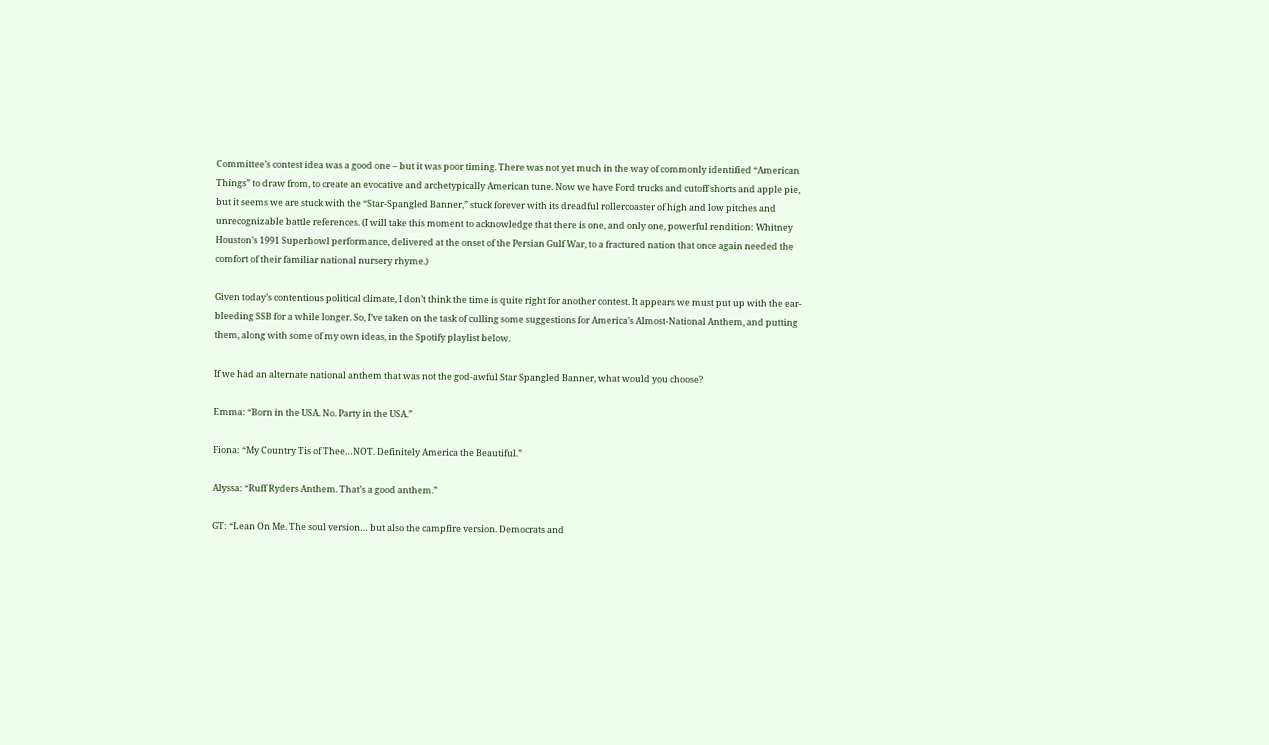Committee’s contest idea was a good one – but it was poor timing. There was not yet much in the way of commonly identified “American Things” to draw from, to create an evocative and archetypically American tune. Now we have Ford trucks and cutoff shorts and apple pie, but it seems we are stuck with the “Star-Spangled Banner,” stuck forever with its dreadful rollercoaster of high and low pitches and unrecognizable battle references. (I will take this moment to acknowledge that there is one, and only one, powerful rendition: Whitney Houston’s 1991 Superbowl performance, delivered at the onset of the Persian Gulf War, to a fractured nation that once again needed the comfort of their familiar national nursery rhyme.)

Given today’s contentious political climate, I don’t think the time is quite right for another contest. It appears we must put up with the ear-bleeding SSB for a while longer. So, I’ve taken on the task of culling some suggestions for America’s Almost-National Anthem, and putting them, along with some of my own ideas, in the Spotify playlist below.

If we had an alternate national anthem that was not the god-awful Star Spangled Banner, what would you choose?

Emma: “Born in the USA. No. Party in the USA.”

Fiona: “My Country Tis of Thee…NOT. Definitely America the Beautiful.”

Alyssa: “Ruff Ryders Anthem. That’s a good anthem.”

GT: “Lean On Me. The soul version… but also the campfire version. Democrats and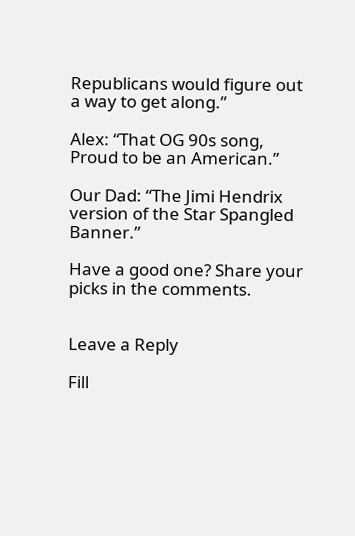Republicans would figure out a way to get along.”

Alex: “That OG 90s song, Proud to be an American.”

Our Dad: “The Jimi Hendrix version of the Star Spangled Banner.”

Have a good one? Share your picks in the comments.


Leave a Reply

Fill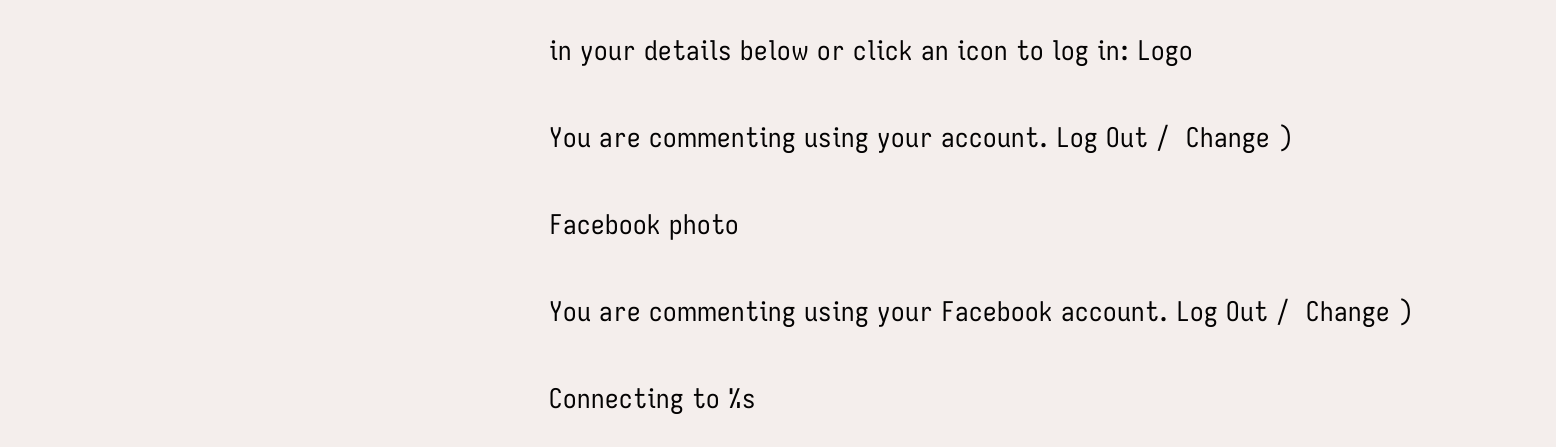in your details below or click an icon to log in: Logo

You are commenting using your account. Log Out /  Change )

Facebook photo

You are commenting using your Facebook account. Log Out /  Change )

Connecting to %s